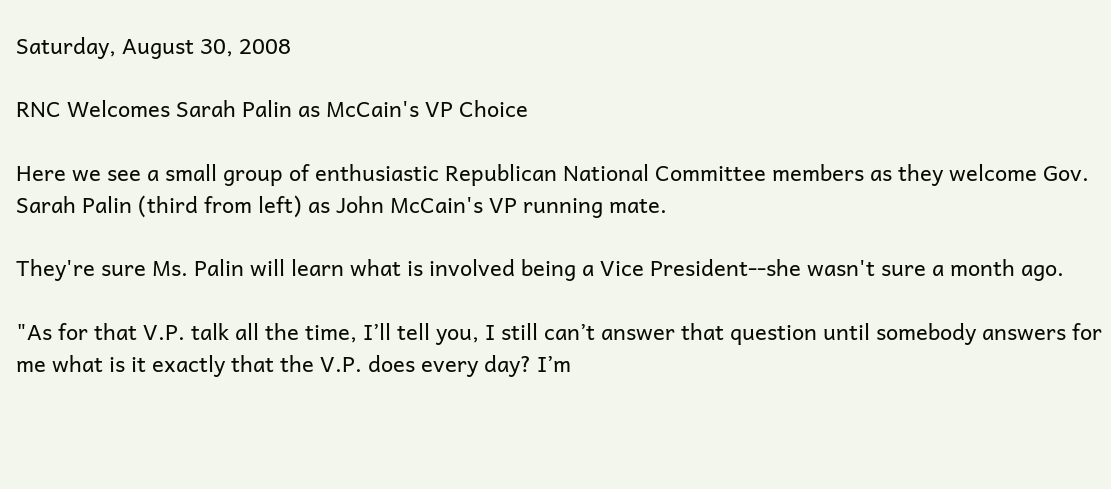Saturday, August 30, 2008

RNC Welcomes Sarah Palin as McCain's VP Choice

Here we see a small group of enthusiastic Republican National Committee members as they welcome Gov. Sarah Palin (third from left) as John McCain's VP running mate.

They're sure Ms. Palin will learn what is involved being a Vice President--she wasn't sure a month ago.

"As for that V.P. talk all the time, I’ll tell you, I still can’t answer that question until somebody answers for me what is it exactly that the V.P. does every day? I’m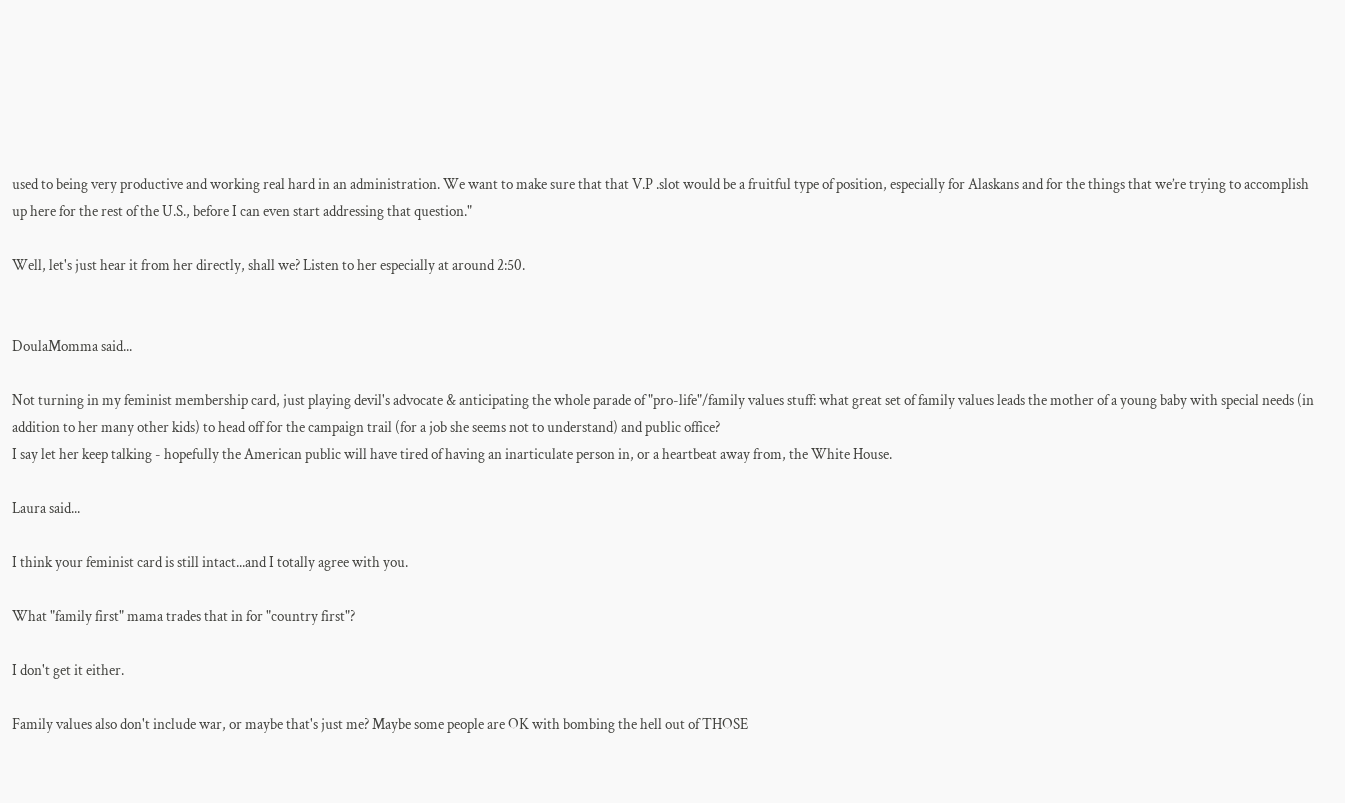used to being very productive and working real hard in an administration. We want to make sure that that V.P .slot would be a fruitful type of position, especially for Alaskans and for the things that we’re trying to accomplish up here for the rest of the U.S., before I can even start addressing that question."

Well, let's just hear it from her directly, shall we? Listen to her especially at around 2:50.


DoulaMomma said...

Not turning in my feminist membership card, just playing devil's advocate & anticipating the whole parade of "pro-life"/family values stuff: what great set of family values leads the mother of a young baby with special needs (in addition to her many other kids) to head off for the campaign trail (for a job she seems not to understand) and public office?
I say let her keep talking - hopefully the American public will have tired of having an inarticulate person in, or a heartbeat away from, the White House.

Laura said...

I think your feminist card is still intact...and I totally agree with you.

What "family first" mama trades that in for "country first"?

I don't get it either.

Family values also don't include war, or maybe that's just me? Maybe some people are OK with bombing the hell out of THOSE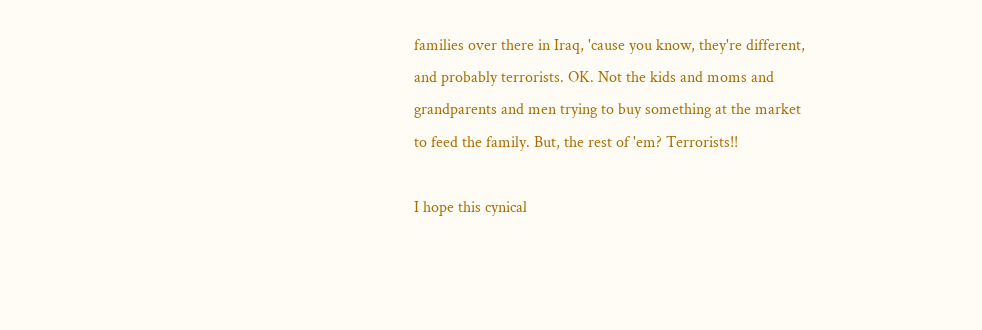families over there in Iraq, 'cause you know, they're different, and probably terrorists. OK. Not the kids and moms and grandparents and men trying to buy something at the market to feed the family. But, the rest of 'em? Terrorists!!

I hope this cynical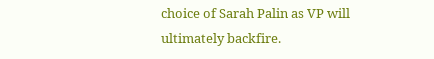choice of Sarah Palin as VP will ultimately backfire.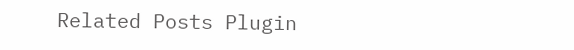Related Posts Plugin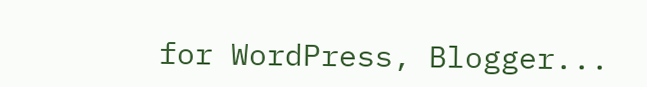for WordPress, Blogger...